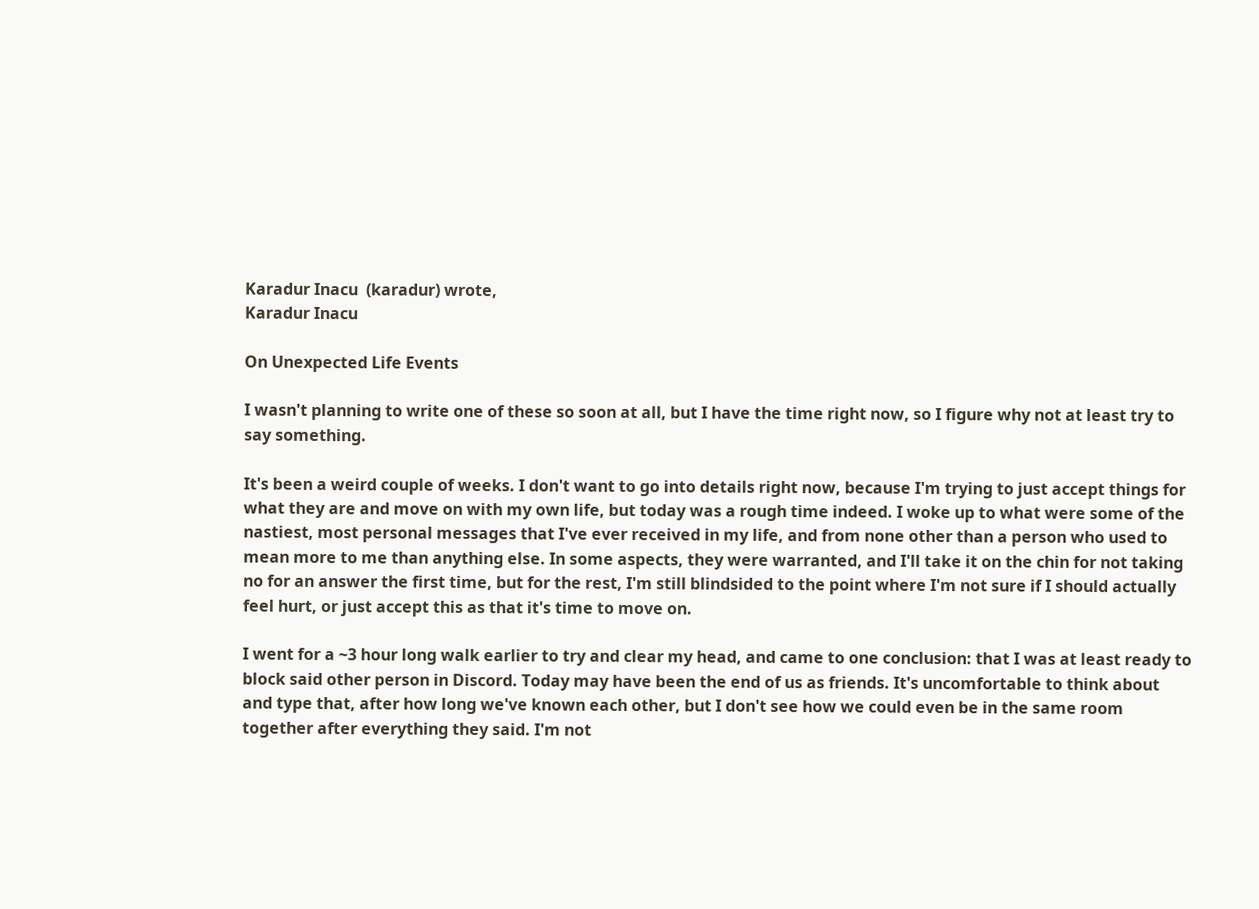Karadur Inacu  (karadur) wrote,
Karadur Inacu

On Unexpected Life Events

I wasn't planning to write one of these so soon at all, but I have the time right now, so I figure why not at least try to say something.

It's been a weird couple of weeks. I don't want to go into details right now, because I'm trying to just accept things for what they are and move on with my own life, but today was a rough time indeed. I woke up to what were some of the nastiest, most personal messages that I've ever received in my life, and from none other than a person who used to mean more to me than anything else. In some aspects, they were warranted, and I'll take it on the chin for not taking no for an answer the first time, but for the rest, I'm still blindsided to the point where I'm not sure if I should actually feel hurt, or just accept this as that it's time to move on.

I went for a ~3 hour long walk earlier to try and clear my head, and came to one conclusion: that I was at least ready to block said other person in Discord. Today may have been the end of us as friends. It's uncomfortable to think about and type that, after how long we've known each other, but I don't see how we could even be in the same room together after everything they said. I'm not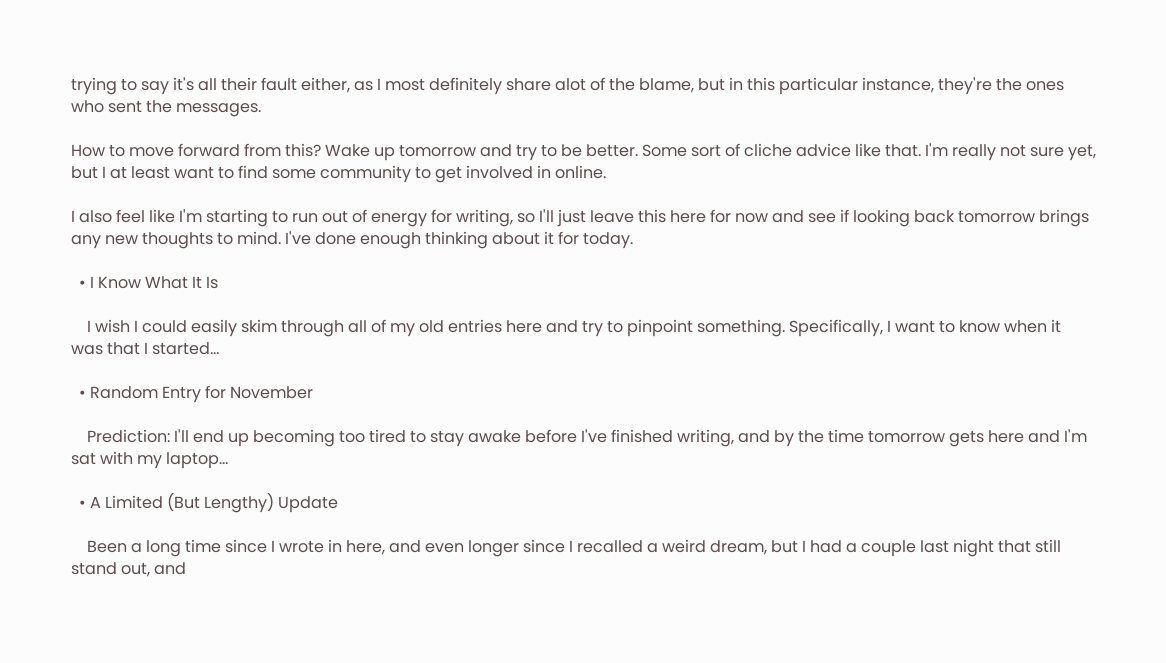trying to say it's all their fault either, as I most definitely share alot of the blame, but in this particular instance, they're the ones who sent the messages.

How to move forward from this? Wake up tomorrow and try to be better. Some sort of cliche advice like that. I'm really not sure yet, but I at least want to find some community to get involved in online.

I also feel like I'm starting to run out of energy for writing, so I'll just leave this here for now and see if looking back tomorrow brings any new thoughts to mind. I've done enough thinking about it for today.

  • I Know What It Is

    I wish I could easily skim through all of my old entries here and try to pinpoint something. Specifically, I want to know when it was that I started…

  • Random Entry for November

    Prediction: I'll end up becoming too tired to stay awake before I've finished writing, and by the time tomorrow gets here and I'm sat with my laptop…

  • A Limited (But Lengthy) Update

    Been a long time since I wrote in here, and even longer since I recalled a weird dream, but I had a couple last night that still stand out, and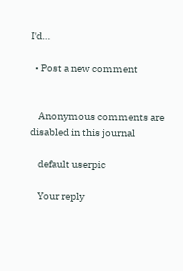I'd…

  • Post a new comment


    Anonymous comments are disabled in this journal

    default userpic

    Your reply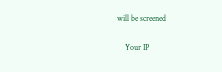will be screened

    Your IP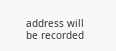address will be recorded